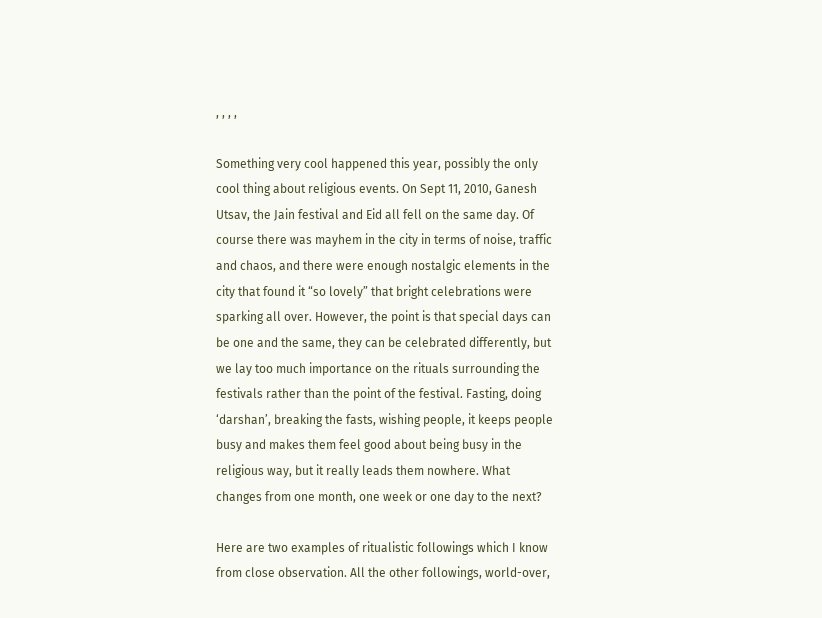, , , ,

Something very cool happened this year, possibly the only cool thing about religious events. On Sept 11, 2010, Ganesh Utsav, the Jain festival and Eid all fell on the same day. Of course there was mayhem in the city in terms of noise, traffic and chaos, and there were enough nostalgic elements in the city that found it “so lovely” that bright celebrations were sparking all over. However, the point is that special days can be one and the same, they can be celebrated differently, but we lay too much importance on the rituals surrounding the festivals rather than the point of the festival. Fasting, doing ‘darshan’, breaking the fasts, wishing people, it keeps people busy and makes them feel good about being busy in the religious way, but it really leads them nowhere. What changes from one month, one week or one day to the next?

Here are two examples of ritualistic followings which I know from close observation. All the other followings, world-over,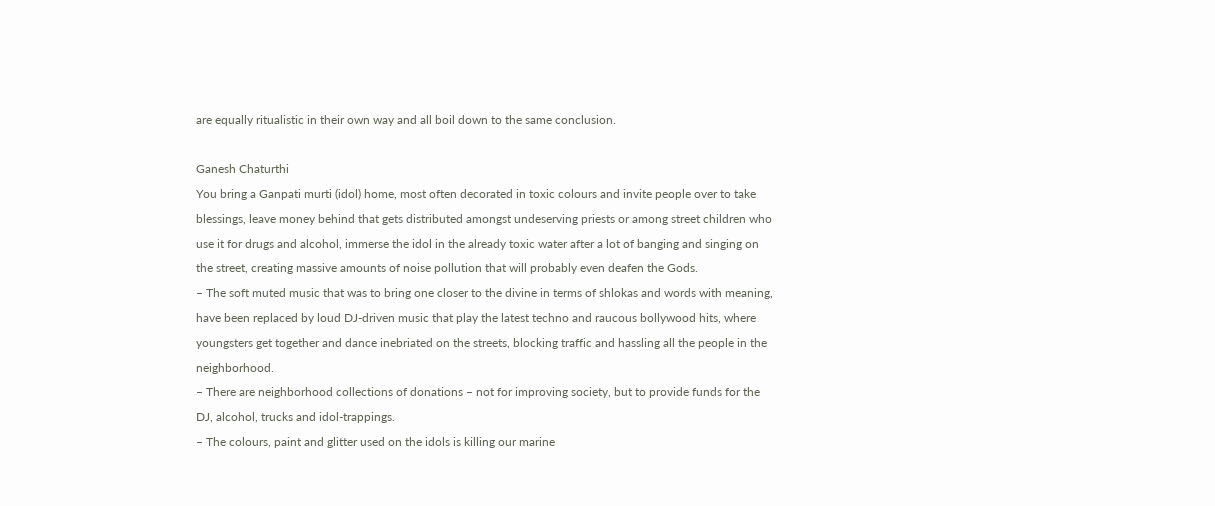are equally ritualistic in their own way and all boil down to the same conclusion.

Ganesh Chaturthi
You bring a Ganpati murti (idol) home, most often decorated in toxic colours and invite people over to take blessings, leave money behind that gets distributed amongst undeserving priests or among street children who use it for drugs and alcohol, immerse the idol in the already toxic water after a lot of banging and singing on the street, creating massive amounts of noise pollution that will probably even deafen the Gods.
– The soft muted music that was to bring one closer to the divine in terms of shlokas and words with meaning, have been replaced by loud DJ-driven music that play the latest techno and raucous bollywood hits, where youngsters get together and dance inebriated on the streets, blocking traffic and hassling all the people in the neighborhood.
– There are neighborhood collections of donations – not for improving society, but to provide funds for the DJ, alcohol, trucks and idol-trappings.
– The colours, paint and glitter used on the idols is killing our marine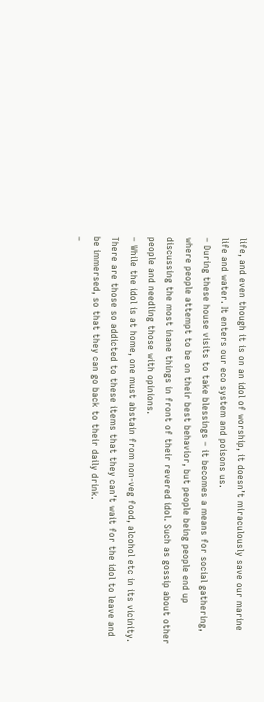life, and even though it is on an idol of worship, it doesn’t miraculously save our marine life and water. It enters our eco system and poisons us.
– During these house visits to take blessings – it becomes a means for social gathering, where people attempt to be on their best behavior, but people being people end up discussing the most inane things in front of their revered idol. Such as gossip about other people and needling those with opinions.
– While the idol is at home, one must abstain from non-veg food, alcohol etc in its vicinity. There are those so addicted to these items that they can’t wait for the idol to leave and be immersed, so that they can go back to their daily drink.
–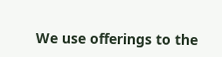We use offerings to the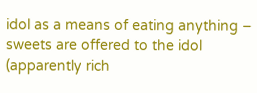idol as a means of eating anything – sweets are offered to the idol (apparently rich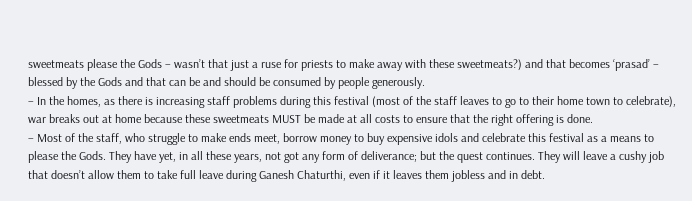sweetmeats please the Gods – wasn’t that just a ruse for priests to make away with these sweetmeats?) and that becomes ‘prasad’ – blessed by the Gods and that can be and should be consumed by people generously.
– In the homes, as there is increasing staff problems during this festival (most of the staff leaves to go to their home town to celebrate), war breaks out at home because these sweetmeats MUST be made at all costs to ensure that the right offering is done.
– Most of the staff, who struggle to make ends meet, borrow money to buy expensive idols and celebrate this festival as a means to please the Gods. They have yet, in all these years, not got any form of deliverance; but the quest continues. They will leave a cushy job that doesn’t allow them to take full leave during Ganesh Chaturthi, even if it leaves them jobless and in debt.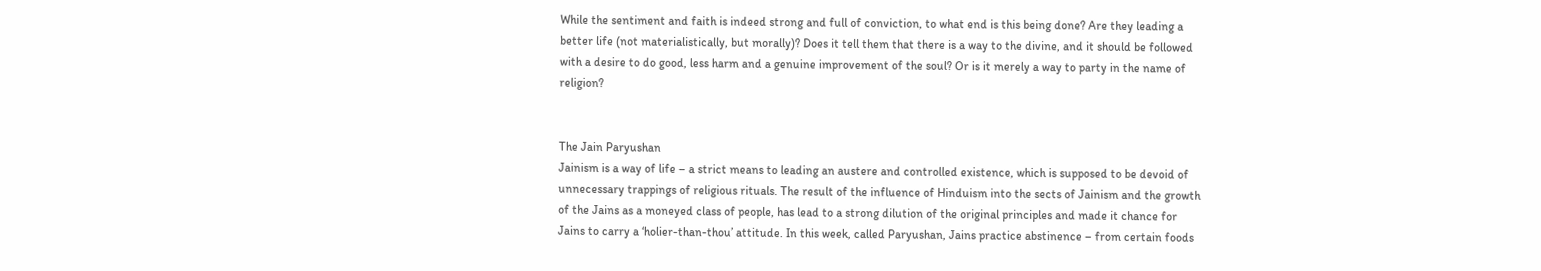While the sentiment and faith is indeed strong and full of conviction, to what end is this being done? Are they leading a better life (not materialistically, but morally)? Does it tell them that there is a way to the divine, and it should be followed with a desire to do good, less harm and a genuine improvement of the soul? Or is it merely a way to party in the name of religion?


The Jain Paryushan
Jainism is a way of life – a strict means to leading an austere and controlled existence, which is supposed to be devoid of unnecessary trappings of religious rituals. The result of the influence of Hinduism into the sects of Jainism and the growth of the Jains as a moneyed class of people, has lead to a strong dilution of the original principles and made it chance for Jains to carry a ‘holier-than-thou’ attitude. In this week, called Paryushan, Jains practice abstinence – from certain foods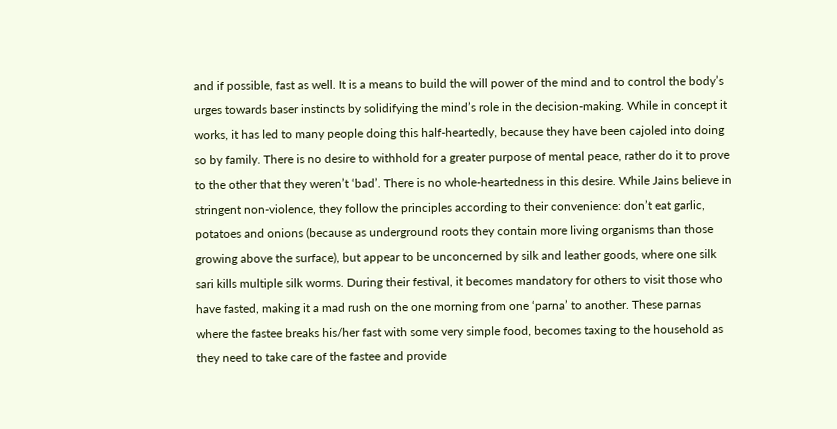and if possible, fast as well. It is a means to build the will power of the mind and to control the body’s urges towards baser instincts by solidifying the mind’s role in the decision-making. While in concept it works, it has led to many people doing this half-heartedly, because they have been cajoled into doing so by family. There is no desire to withhold for a greater purpose of mental peace, rather do it to prove to the other that they weren’t ‘bad’. There is no whole-heartedness in this desire. While Jains believe in stringent non-violence, they follow the principles according to their convenience: don’t eat garlic, potatoes and onions (because as underground roots they contain more living organisms than those growing above the surface), but appear to be unconcerned by silk and leather goods, where one silk sari kills multiple silk worms. During their festival, it becomes mandatory for others to visit those who have fasted, making it a mad rush on the one morning from one ‘parna’ to another. These parnas where the fastee breaks his/her fast with some very simple food, becomes taxing to the household as they need to take care of the fastee and provide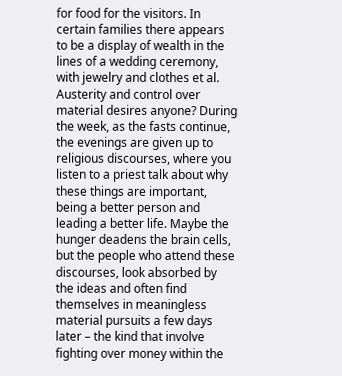for food for the visitors. In certain families there appears to be a display of wealth in the lines of a wedding ceremony, with jewelry and clothes et al. Austerity and control over material desires anyone? During the week, as the fasts continue, the evenings are given up to religious discourses, where you listen to a priest talk about why these things are important, being a better person and leading a better life. Maybe the hunger deadens the brain cells, but the people who attend these discourses, look absorbed by the ideas and often find themselves in meaningless material pursuits a few days later – the kind that involve fighting over money within the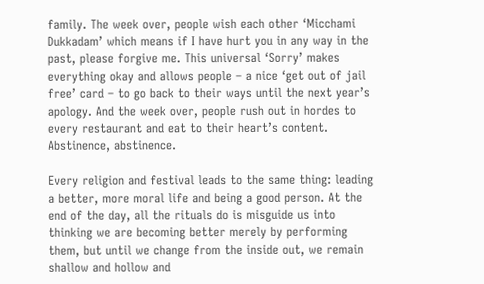family. The week over, people wish each other ‘Micchami Dukkadam’ which means if I have hurt you in any way in the past, please forgive me. This universal ‘Sorry’ makes everything okay and allows people – a nice ‘get out of jail free’ card – to go back to their ways until the next year’s apology. And the week over, people rush out in hordes to every restaurant and eat to their heart’s content. Abstinence, abstinence.

Every religion and festival leads to the same thing: leading a better, more moral life and being a good person. At the end of the day, all the rituals do is misguide us into thinking we are becoming better merely by performing them, but until we change from the inside out, we remain shallow and hollow and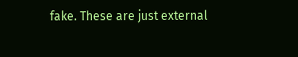fake. These are just external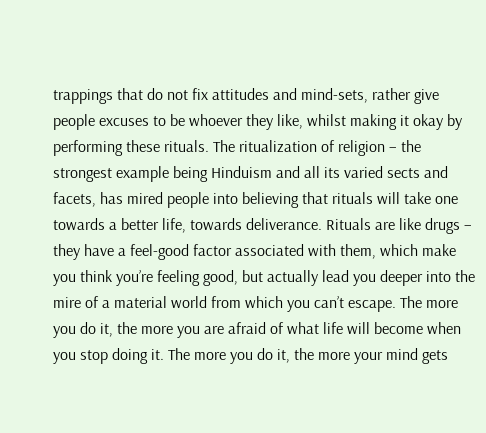trappings that do not fix attitudes and mind-sets, rather give people excuses to be whoever they like, whilst making it okay by performing these rituals. The ritualization of religion – the strongest example being Hinduism and all its varied sects and facets, has mired people into believing that rituals will take one towards a better life, towards deliverance. Rituals are like drugs – they have a feel-good factor associated with them, which make you think you’re feeling good, but actually lead you deeper into the mire of a material world from which you can’t escape. The more you do it, the more you are afraid of what life will become when you stop doing it. The more you do it, the more your mind gets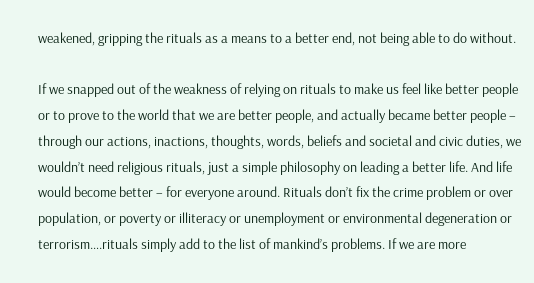weakened, gripping the rituals as a means to a better end, not being able to do without.

If we snapped out of the weakness of relying on rituals to make us feel like better people or to prove to the world that we are better people, and actually became better people – through our actions, inactions, thoughts, words, beliefs and societal and civic duties, we wouldn’t need religious rituals, just a simple philosophy on leading a better life. And life would become better – for everyone around. Rituals don’t fix the crime problem or over population, or poverty or illiteracy or unemployment or environmental degeneration or terrorism….rituals simply add to the list of mankind’s problems. If we are more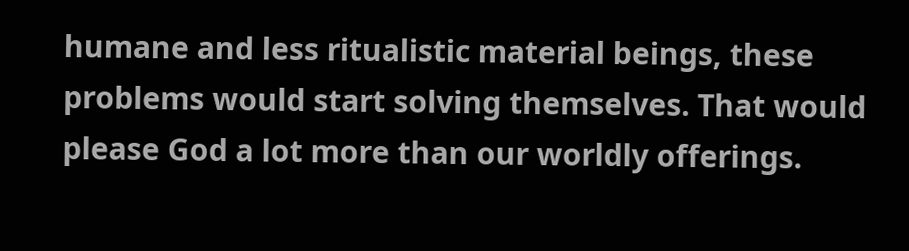humane and less ritualistic material beings, these problems would start solving themselves. That would please God a lot more than our worldly offerings.